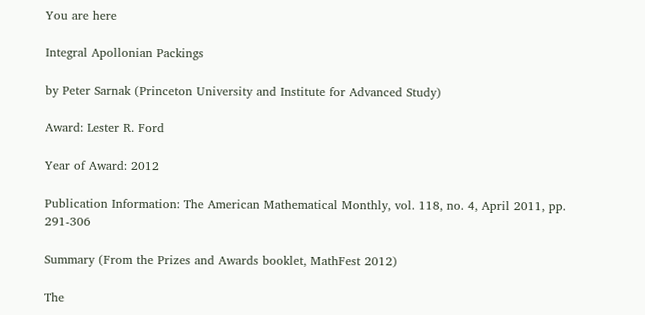You are here

Integral Apollonian Packings

by Peter Sarnak (Princeton University and Institute for Advanced Study)

Award: Lester R. Ford

Year of Award: 2012

Publication Information: The American Mathematical Monthly, vol. 118, no. 4, April 2011, pp. 291-306

Summary (From the Prizes and Awards booklet, MathFest 2012)

The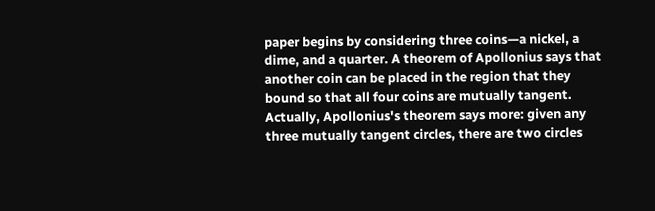paper begins by considering three coins—a nickel, a dime, and a quarter. A theorem of Apollonius says that another coin can be placed in the region that they bound so that all four coins are mutually tangent. Actually, Apollonius's theorem says more: given any three mutually tangent circles, there are two circles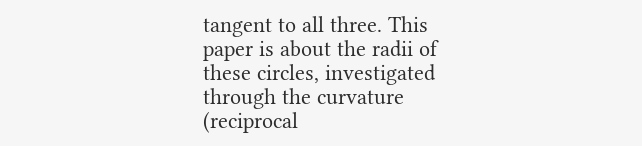tangent to all three. This paper is about the radii of these circles, investigated through the curvature (reciprocal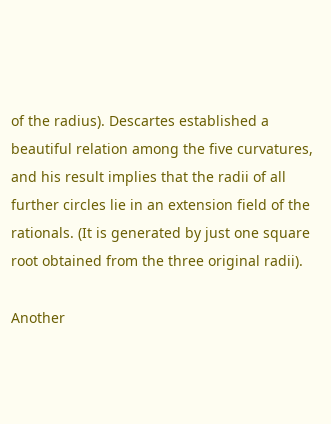of the radius). Descartes established a beautiful relation among the five curvatures, and his result implies that the radii of all further circles lie in an extension field of the rationals. (It is generated by just one square root obtained from the three original radii).

Another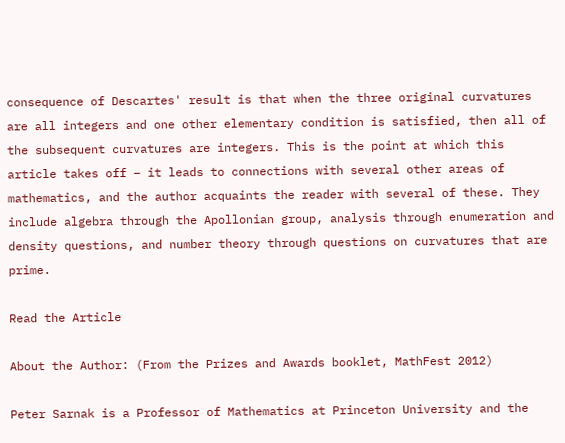consequence of Descartes' result is that when the three original curvatures are all integers and one other elementary condition is satisfied, then all of the subsequent curvatures are integers. This is the point at which this article takes off – it leads to connections with several other areas of mathematics, and the author acquaints the reader with several of these. They include algebra through the Apollonian group, analysis through enumeration and density questions, and number theory through questions on curvatures that are prime.

Read the Article

About the Author: (From the Prizes and Awards booklet, MathFest 2012)

Peter Sarnak is a Professor of Mathematics at Princeton University and the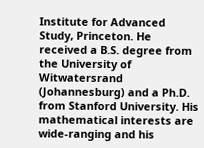Institute for Advanced Study, Princeton. He received a B.S. degree from the University of Witwatersrand (Johannesburg) and a Ph.D. from Stanford University. His mathematical interests are wide-ranging and his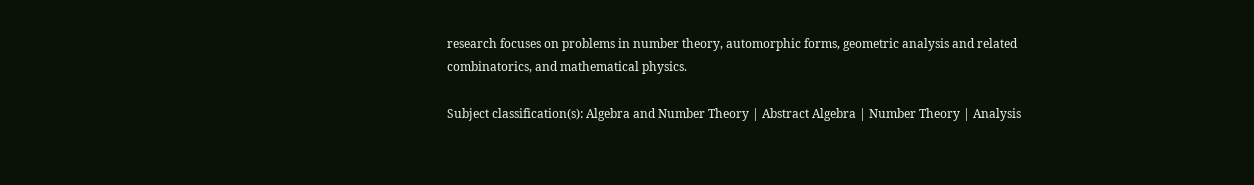research focuses on problems in number theory, automorphic forms, geometric analysis and related combinatorics, and mathematical physics.

Subject classification(s): Algebra and Number Theory | Abstract Algebra | Number Theory | Analysis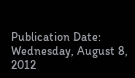Publication Date:
Wednesday, August 8, 2012